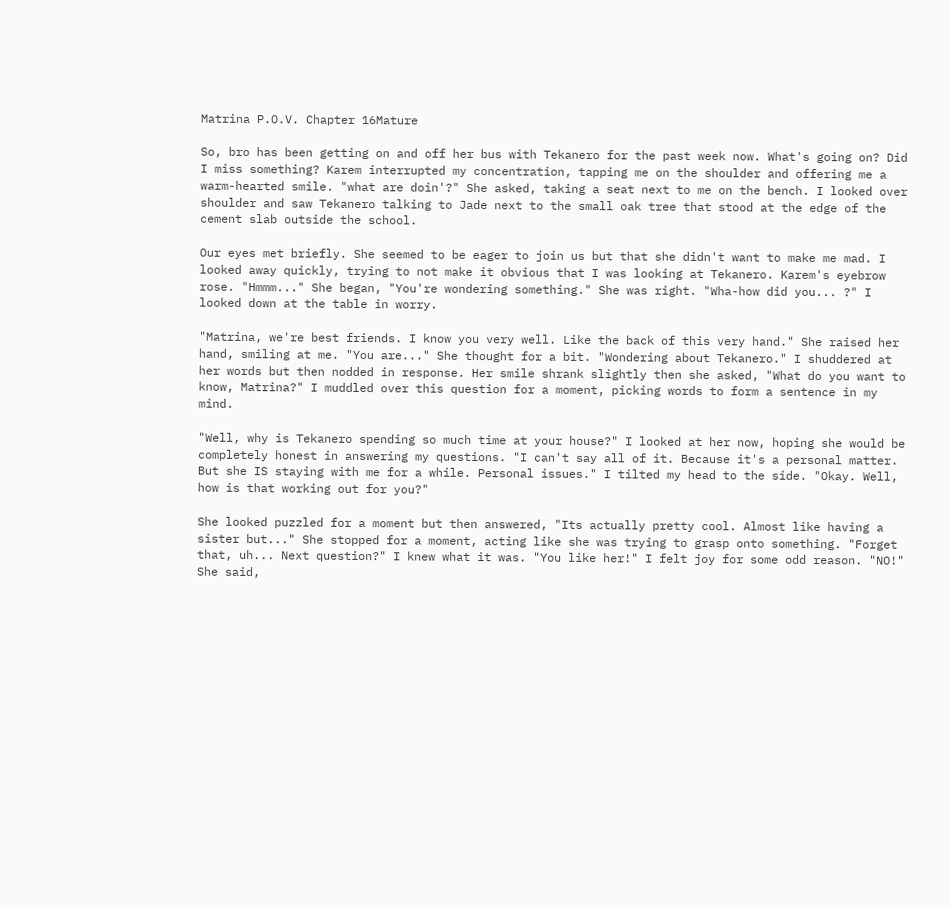Matrina P.O.V. Chapter 16Mature

So, bro has been getting on and off her bus with Tekanero for the past week now. What's going on? Did I miss something? Karem interrupted my concentration, tapping me on the shoulder and offering me a warm-hearted smile. "what are doin'?" She asked, taking a seat next to me on the bench. I looked over shoulder and saw Tekanero talking to Jade next to the small oak tree that stood at the edge of the cement slab outside the school.

Our eyes met briefly. She seemed to be eager to join us but that she didn't want to make me mad. I looked away quickly, trying to not make it obvious that I was looking at Tekanero. Karem's eyebrow rose. "Hmmm..." She began, "You're wondering something." She was right. "Wha-how did you... ?" I looked down at the table in worry.

"Matrina, we're best friends. I know you very well. Like the back of this very hand." She raised her hand, smiling at me. "You are..." She thought for a bit. "Wondering about Tekanero." I shuddered at her words but then nodded in response. Her smile shrank slightly then she asked, "What do you want to know, Matrina?" I muddled over this question for a moment, picking words to form a sentence in my mind.

"Well, why is Tekanero spending so much time at your house?" I looked at her now, hoping she would be completely honest in answering my questions. "I can't say all of it. Because it's a personal matter. But she IS staying with me for a while. Personal issues." I tilted my head to the side. "Okay. Well, how is that working out for you?"

She looked puzzled for a moment but then answered, "Its actually pretty cool. Almost like having a sister but..." She stopped for a moment, acting like she was trying to grasp onto something. "Forget that, uh... Next question?" I knew what it was. "You like her!" I felt joy for some odd reason. "NO!" She said,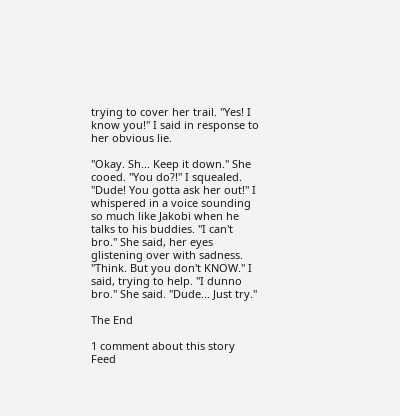trying to cover her trail. "Yes! I know you!" I said in response to her obvious lie.

"Okay. Sh... Keep it down." She cooed. "You do?!" I squealed. "Dude! You gotta ask her out!" I whispered in a voice sounding so much like Jakobi when he talks to his buddies. "I can't bro." She said, her eyes glistening over with sadness. "Think. But you don't KNOW." I said, trying to help. "I dunno bro." She said. "Dude... Just try."

The End

1 comment about this story Feed